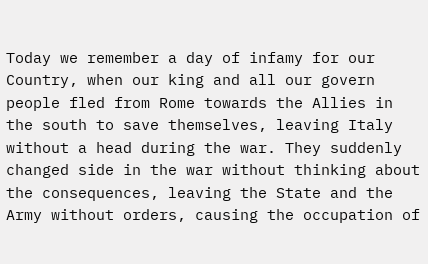Today we remember a day of infamy for our Country, when our king and all our govern people fled from Rome towards the Allies in the south to save themselves, leaving Italy without a head during the war. They suddenly changed side in the war without thinking about the consequences, leaving the State and the Army without orders, causing the occupation of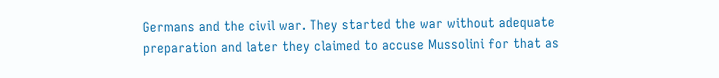Germans and the civil war. They started the war without adequate preparation and later they claimed to accuse Mussolini for that as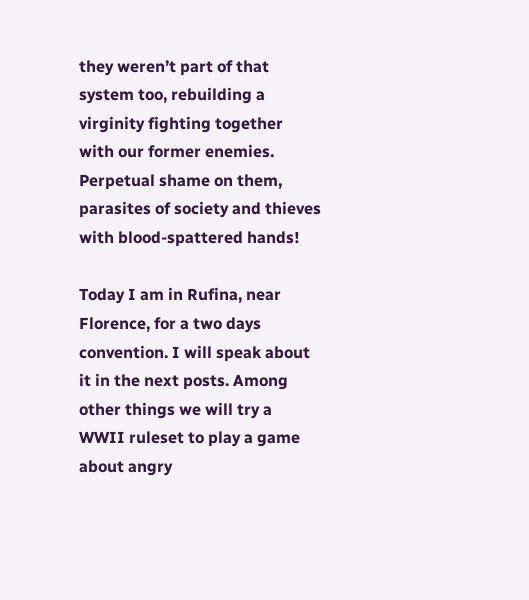they weren’t part of that system too, rebuilding a virginity fighting together with our former enemies. Perpetual shame on them, parasites of society and thieves with blood-spattered hands!

Today I am in Rufina, near Florence, for a two days convention. I will speak about it in the next posts. Among other things we will try a WWII ruleset to play a game about angry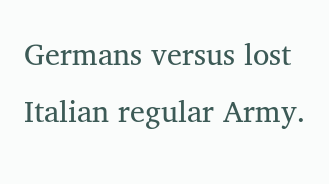Germans versus lost Italian regular Army.